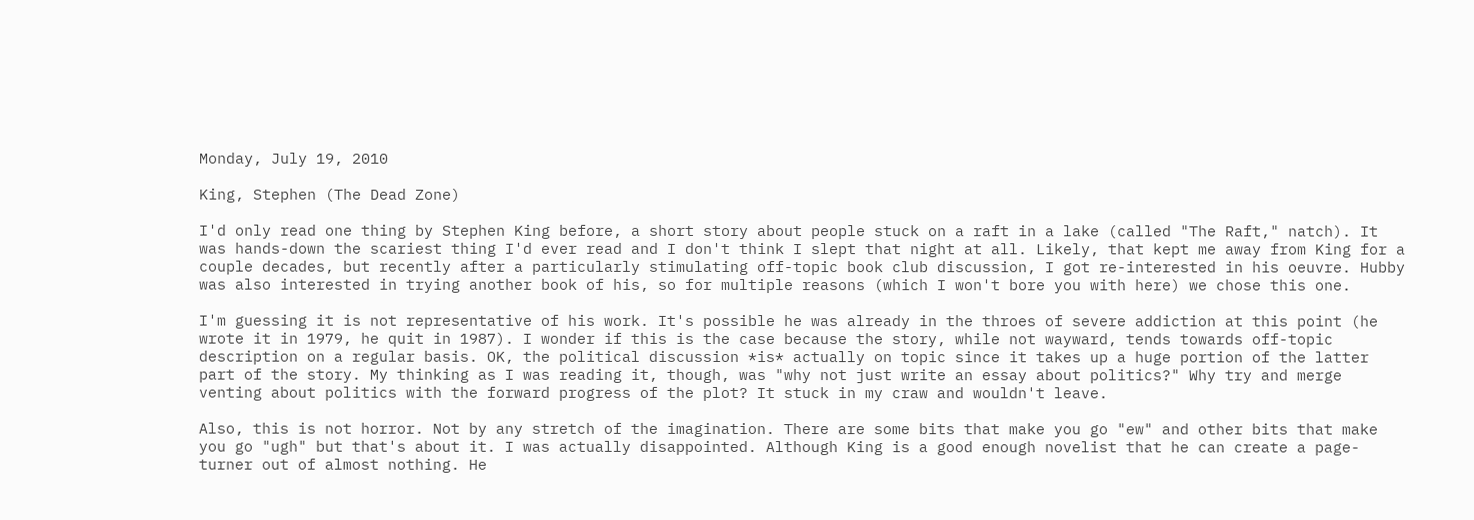Monday, July 19, 2010

King, Stephen (The Dead Zone)

I'd only read one thing by Stephen King before, a short story about people stuck on a raft in a lake (called "The Raft," natch). It was hands-down the scariest thing I'd ever read and I don't think I slept that night at all. Likely, that kept me away from King for a couple decades, but recently after a particularly stimulating off-topic book club discussion, I got re-interested in his oeuvre. Hubby was also interested in trying another book of his, so for multiple reasons (which I won't bore you with here) we chose this one.

I'm guessing it is not representative of his work. It's possible he was already in the throes of severe addiction at this point (he wrote it in 1979, he quit in 1987). I wonder if this is the case because the story, while not wayward, tends towards off-topic description on a regular basis. OK, the political discussion *is* actually on topic since it takes up a huge portion of the latter part of the story. My thinking as I was reading it, though, was "why not just write an essay about politics?" Why try and merge venting about politics with the forward progress of the plot? It stuck in my craw and wouldn't leave.

Also, this is not horror. Not by any stretch of the imagination. There are some bits that make you go "ew" and other bits that make you go "ugh" but that's about it. I was actually disappointed. Although King is a good enough novelist that he can create a page-turner out of almost nothing. He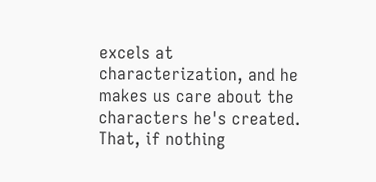excels at characterization, and he makes us care about the characters he's created. That, if nothing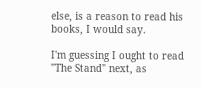else, is a reason to read his books, I would say.

I'm guessing I ought to read "The Stand" next, as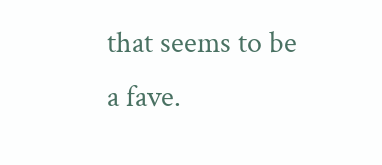that seems to be a fave.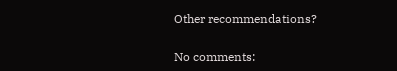Other recommendations?

No comments: